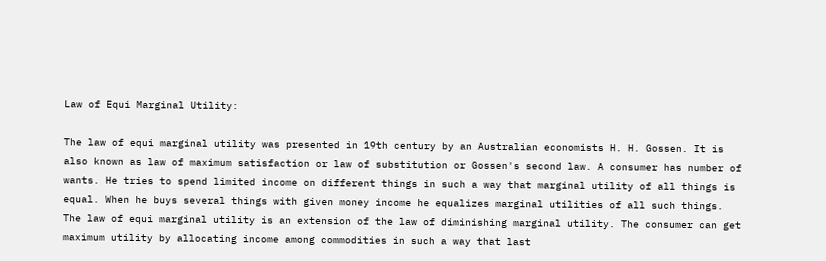Law of Equi Marginal Utility:

The law of equi marginal utility was presented in 19th century by an Australian economists H. H. Gossen. It is also known as law of maximum satisfaction or law of substitution or Gossen's second law. A consumer has number of wants. He tries to spend limited income on different things in such a way that marginal utility of all things is equal. When he buys several things with given money income he equalizes marginal utilities of all such things. The law of equi marginal utility is an extension of the law of diminishing marginal utility. The consumer can get maximum utility by allocating income among commodities in such a way that last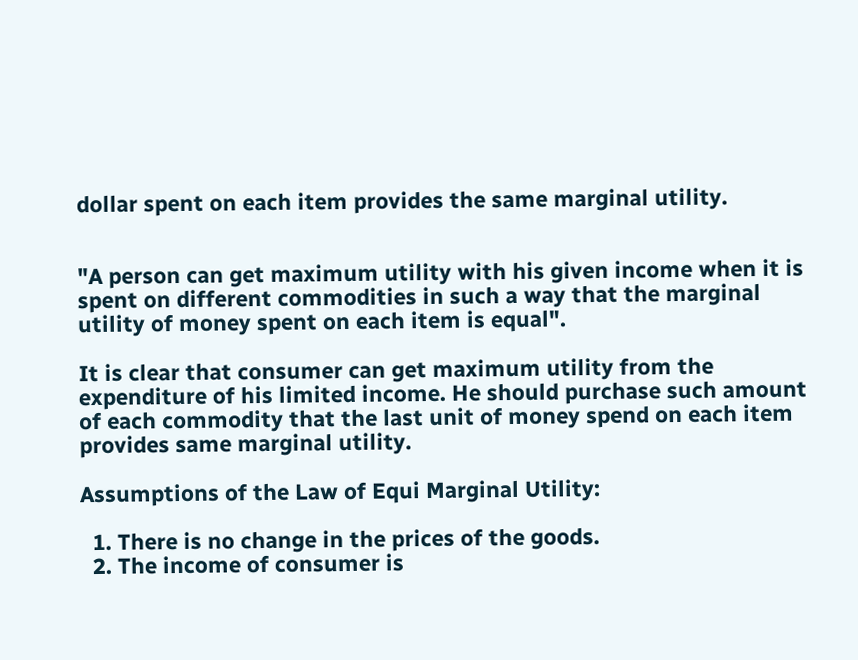dollar spent on each item provides the same marginal utility.


"A person can get maximum utility with his given income when it is spent on different commodities in such a way that the marginal utility of money spent on each item is equal".

It is clear that consumer can get maximum utility from the expenditure of his limited income. He should purchase such amount of each commodity that the last unit of money spend on each item provides same marginal utility.

Assumptions of the Law of Equi Marginal Utility:

  1. There is no change in the prices of the goods.
  2. The income of consumer is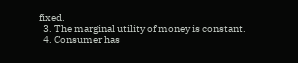fixed.
  3. The marginal utility of money is constant.
  4. Consumer has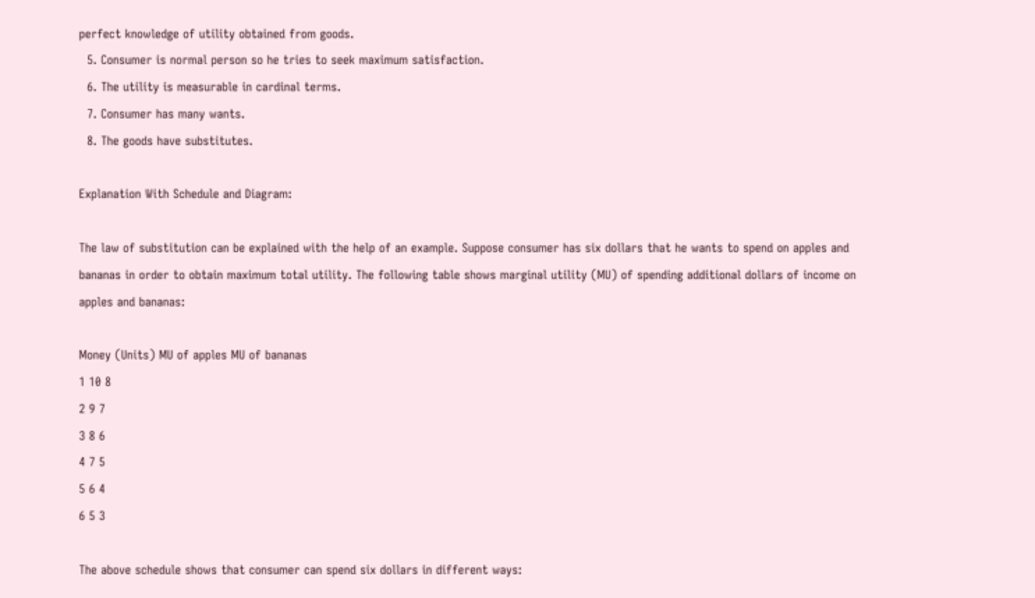perfect knowledge of utility obtained from goods.
  5. Consumer is normal person so he tries to seek maximum satisfaction.
  6. The utility is measurable in cardinal terms.
  7. Consumer has many wants.
  8. The goods have substitutes.

Explanation With Schedule and Diagram:

The law of substitution can be explained with the help of an example. Suppose consumer has six dollars that he wants to spend on apples and bananas in order to obtain maximum total utility. The following table shows marginal utility (MU) of spending additional dollars of income on apples and bananas:

Money (Units) MU of apples MU of bananas
1 10 8
2 9 7
3 8 6
4 7 5
5 6 4
6 5 3

The above schedule shows that consumer can spend six dollars in different ways: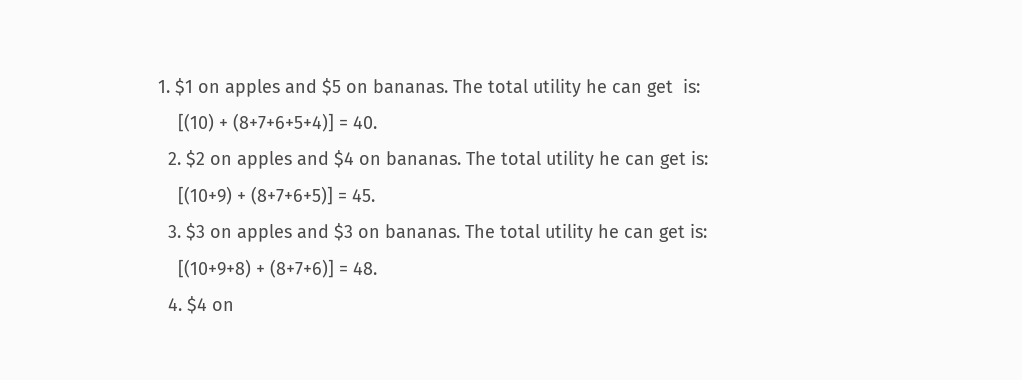1. $1 on apples and $5 on bananas. The total utility he can get  is:
    [(10) + (8+7+6+5+4)] = 40.
  2. $2 on apples and $4 on bananas. The total utility he can get is:
    [(10+9) + (8+7+6+5)] = 45.
  3. $3 on apples and $3 on bananas. The total utility he can get is:
    [(10+9+8) + (8+7+6)] = 48.
  4. $4 on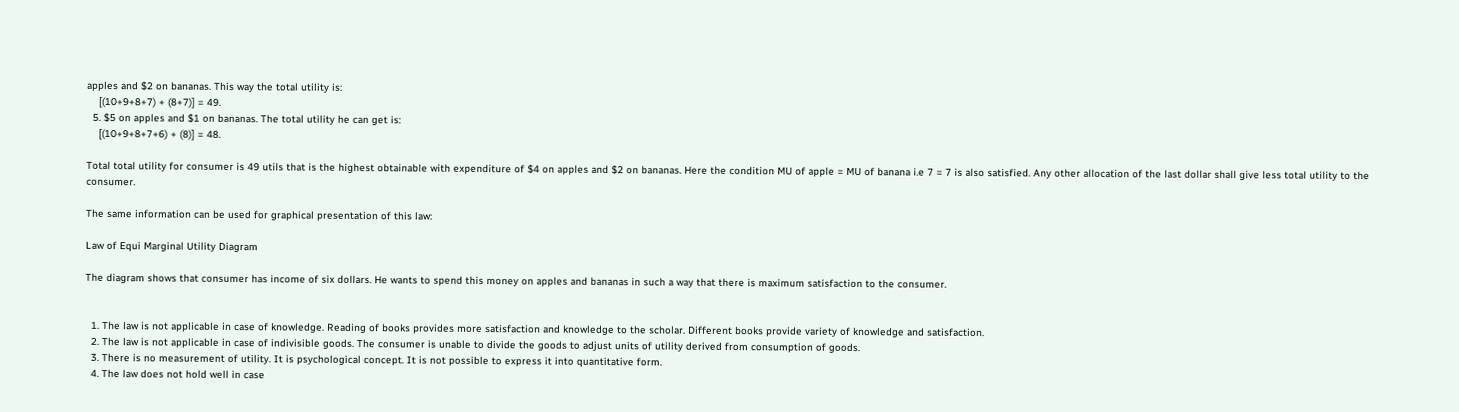apples and $2 on bananas. This way the total utility is:
    [(10+9+8+7) + (8+7)] = 49.
  5. $5 on apples and $1 on bananas. The total utility he can get is:
    [(10+9+8+7+6) + (8)] = 48.

Total total utility for consumer is 49 utils that is the highest obtainable with expenditure of $4 on apples and $2 on bananas. Here the condition MU of apple = MU of banana i.e 7 = 7 is also satisfied. Any other allocation of the last dollar shall give less total utility to the consumer.

The same information can be used for graphical presentation of this law:

Law of Equi Marginal Utility Diagram

The diagram shows that consumer has income of six dollars. He wants to spend this money on apples and bananas in such a way that there is maximum satisfaction to the consumer.


  1. The law is not applicable in case of knowledge. Reading of books provides more satisfaction and knowledge to the scholar. Different books provide variety of knowledge and satisfaction.
  2. The law is not applicable in case of indivisible goods. The consumer is unable to divide the goods to adjust units of utility derived from consumption of goods.
  3. There is no measurement of utility. It is psychological concept. It is not possible to express it into quantitative form.
  4. The law does not hold well in case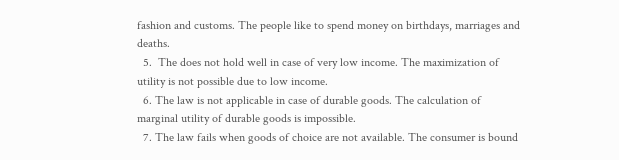fashion and customs. The people like to spend money on birthdays, marriages and deaths.
  5.  The does not hold well in case of very low income. The maximization of utility is not possible due to low income.
  6. The law is not applicable in case of durable goods. The calculation of marginal utility of durable goods is impossible.
  7. The law fails when goods of choice are not available. The consumer is bound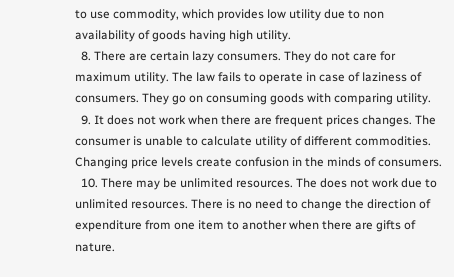to use commodity, which provides low utility due to non availability of goods having high utility.
  8. There are certain lazy consumers. They do not care for maximum utility. The law fails to operate in case of laziness of consumers. They go on consuming goods with comparing utility.
  9. It does not work when there are frequent prices changes. The consumer is unable to calculate utility of different commodities. Changing price levels create confusion in the minds of consumers.
  10. There may be unlimited resources. The does not work due to unlimited resources. There is no need to change the direction of expenditure from one item to another when there are gifts of nature.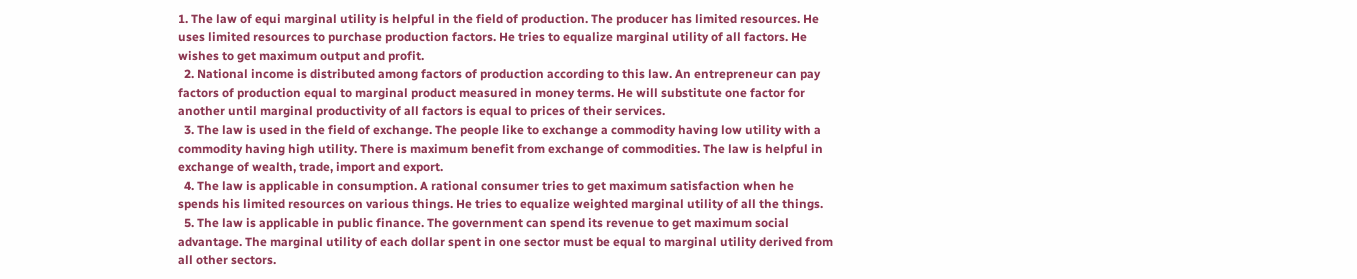1. The law of equi marginal utility is helpful in the field of production. The producer has limited resources. He uses limited resources to purchase production factors. He tries to equalize marginal utility of all factors. He wishes to get maximum output and profit.
  2. National income is distributed among factors of production according to this law. An entrepreneur can pay factors of production equal to marginal product measured in money terms. He will substitute one factor for another until marginal productivity of all factors is equal to prices of their services.
  3. The law is used in the field of exchange. The people like to exchange a commodity having low utility with a commodity having high utility. There is maximum benefit from exchange of commodities. The law is helpful in exchange of wealth, trade, import and export.
  4. The law is applicable in consumption. A rational consumer tries to get maximum satisfaction when he spends his limited resources on various things. He tries to equalize weighted marginal utility of all the things.
  5. The law is applicable in public finance. The government can spend its revenue to get maximum social advantage. The marginal utility of each dollar spent in one sector must be equal to marginal utility derived from all other sectors.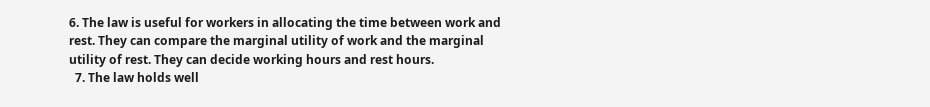6. The law is useful for workers in allocating the time between work and rest. They can compare the marginal utility of work and the marginal utility of rest. They can decide working hours and rest hours.
  7. The law holds well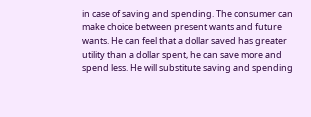in case of saving and spending. The consumer can make choice between present wants and future wants. He can feel that a dollar saved has greater utility than a dollar spent, he can save more and spend less. He will substitute saving and spending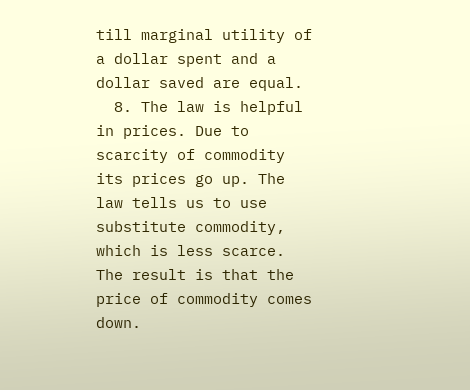till marginal utility of a dollar spent and a dollar saved are equal.
  8. The law is helpful in prices. Due to scarcity of commodity its prices go up. The law tells us to use substitute commodity, which is less scarce. The result is that the price of commodity comes down.